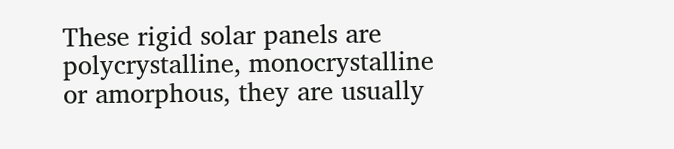These rigid solar panels are polycrystalline, monocrystalline or amorphous, they are usually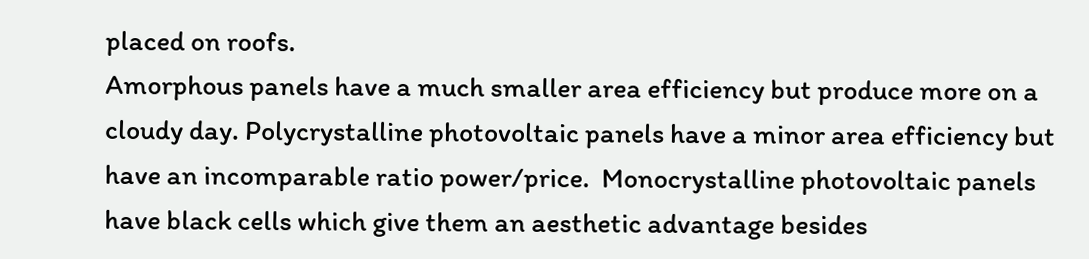placed on roofs.
Amorphous panels have a much smaller area efficiency but produce more on a cloudy day. Polycrystalline photovoltaic panels have a minor area efficiency but have an incomparable ratio power/price.  Monocrystalline photovoltaic panels have black cells which give them an aesthetic advantage besides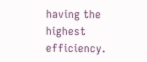having the highest efficiency.